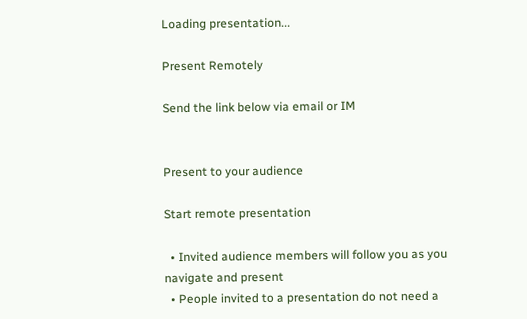Loading presentation...

Present Remotely

Send the link below via email or IM


Present to your audience

Start remote presentation

  • Invited audience members will follow you as you navigate and present
  • People invited to a presentation do not need a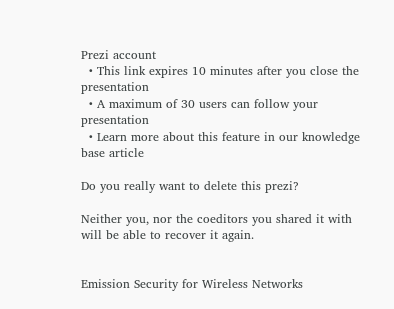Prezi account
  • This link expires 10 minutes after you close the presentation
  • A maximum of 30 users can follow your presentation
  • Learn more about this feature in our knowledge base article

Do you really want to delete this prezi?

Neither you, nor the coeditors you shared it with will be able to recover it again.


Emission Security for Wireless Networks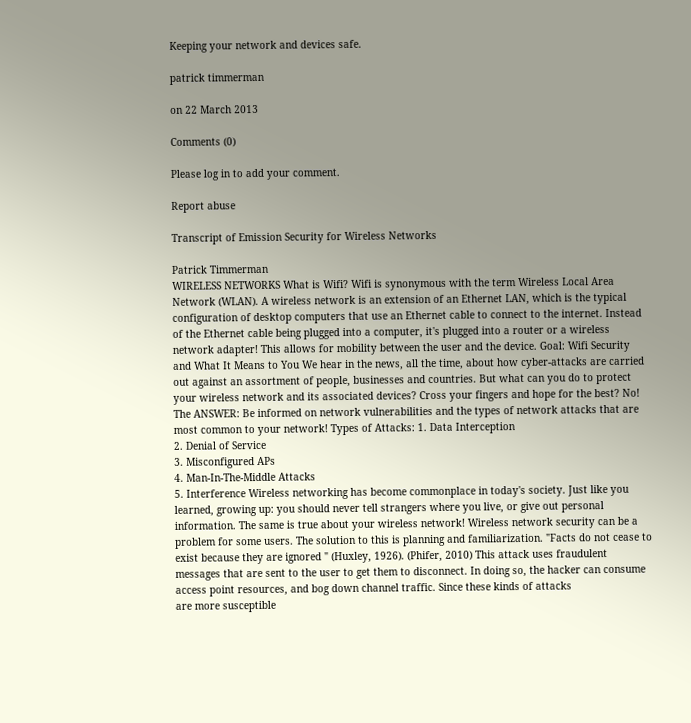Keeping your network and devices safe.

patrick timmerman

on 22 March 2013

Comments (0)

Please log in to add your comment.

Report abuse

Transcript of Emission Security for Wireless Networks

Patrick Timmerman
WIRELESS NETWORKS What is Wifi? Wifi is synonymous with the term Wireless Local Area Network (WLAN). A wireless network is an extension of an Ethernet LAN, which is the typical configuration of desktop computers that use an Ethernet cable to connect to the internet. Instead of the Ethernet cable being plugged into a computer, it's plugged into a router or a wireless network adapter! This allows for mobility between the user and the device. Goal: Wifi Security and What It Means to You We hear in the news, all the time, about how cyber-attacks are carried out against an assortment of people, businesses and countries. But what can you do to protect your wireless network and its associated devices? Cross your fingers and hope for the best? No! The ANSWER: Be informed on network vulnerabilities and the types of network attacks that are most common to your network! Types of Attacks: 1. Data Interception
2. Denial of Service
3. Misconfigured APs
4. Man-In-The-Middle Attacks
5. Interference Wireless networking has become commonplace in today's society. Just like you learned, growing up: you should never tell strangers where you live, or give out personal information. The same is true about your wireless network! Wireless network security can be a problem for some users. The solution to this is planning and familiarization. "Facts do not cease to exist because they are ignored " (Huxley, 1926). (Phifer, 2010) This attack uses fraudulent messages that are sent to the user to get them to disconnect. In doing so, the hacker can consume access point resources, and bog down channel traffic. Since these kinds of attacks
are more susceptible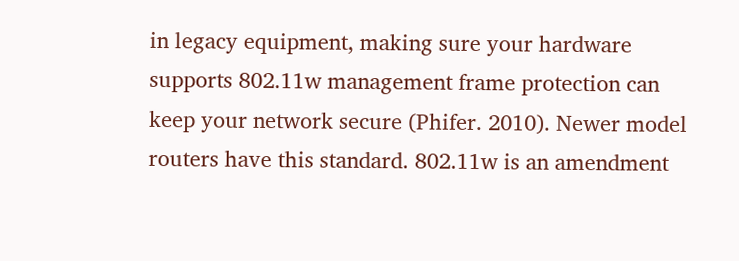in legacy equipment, making sure your hardware supports 802.11w management frame protection can keep your network secure (Phifer. 2010). Newer model routers have this standard. 802.11w is an amendment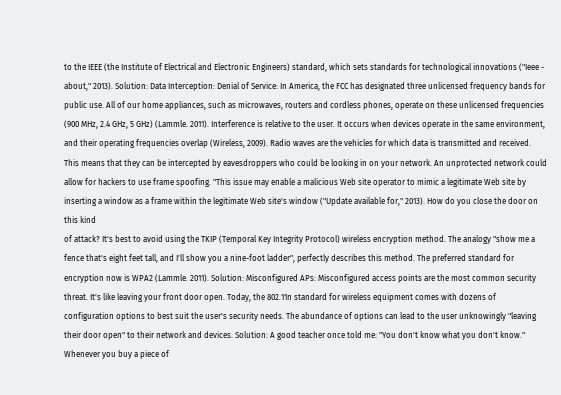to the IEEE (the Institute of Electrical and Electronic Engineers) standard, which sets standards for technological innovations ("Ieee - about," 2013). Solution: Data Interception: Denial of Service: In America, the FCC has designated three unlicensed frequency bands for public use. All of our home appliances, such as microwaves, routers and cordless phones, operate on these unlicensed frequencies (900 MHz, 2.4 GHz, 5 GHz) (Lammle. 2011). Interference is relative to the user. It occurs when devices operate in the same environment, and their operating frequencies overlap (Wireless, 2009). Radio waves are the vehicles for which data is transmitted and received. This means that they can be intercepted by eavesdroppers who could be looking in on your network. An unprotected network could allow for hackers to use frame spoofing. "This issue may enable a malicious Web site operator to mimic a legitimate Web site by inserting a window as a frame within the legitimate Web site's window ("Update available for," 2013). How do you close the door on this kind
of attack? It's best to avoid using the TKIP (Temporal Key Integrity Protocol) wireless encryption method. The analogy "show me a fence that's eight feet tall, and I'll show you a nine-foot ladder", perfectly describes this method. The preferred standard for encryption now is WPA2 (Lammle. 2011). Solution: Misconfigured APs: Misconfigured access points are the most common security threat. It's like leaving your front door open. Today, the 802.11n standard for wireless equipment comes with dozens of configuration options to best suit the user's security needs. The abundance of options can lead to the user unknowingly "leaving their door open" to their network and devices. Solution: A good teacher once told me: "You don't know what you don't know." Whenever you buy a piece of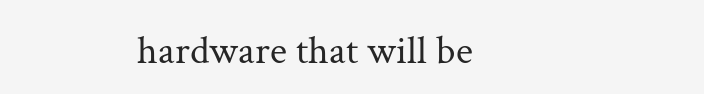hardware that will be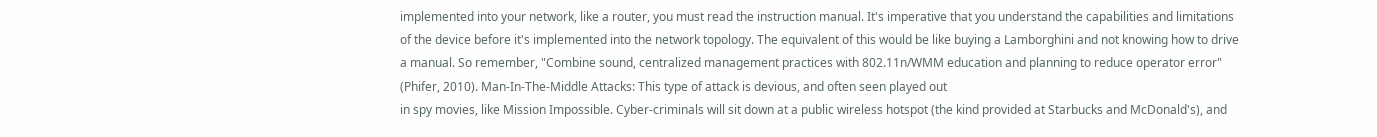implemented into your network, like a router, you must read the instruction manual. It's imperative that you understand the capabilities and limitations of the device before it's implemented into the network topology. The equivalent of this would be like buying a Lamborghini and not knowing how to drive a manual. So remember, "Combine sound, centralized management practices with 802.11n/WMM education and planning to reduce operator error" (Phifer, 2010). Man-In-The-Middle Attacks: This type of attack is devious, and often seen played out
in spy movies, like Mission Impossible. Cyber-criminals will sit down at a public wireless hotspot (the kind provided at Starbucks and McDonald's), and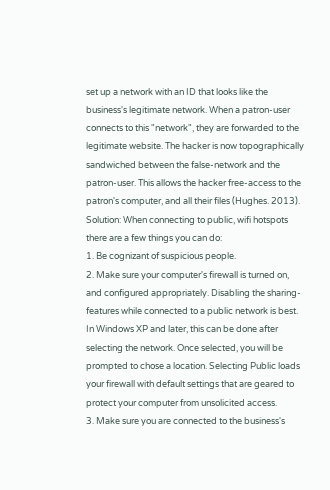set up a network with an ID that looks like the business's legitimate network. When a patron-user connects to this "network", they are forwarded to the legitimate website. The hacker is now topographically sandwiched between the false-network and the patron-user. This allows the hacker free-access to the patron's computer, and all their files (Hughes. 2013). Solution: When connecting to public, wifi hotspots there are a few things you can do:
1. Be cognizant of suspicious people.
2. Make sure your computer's firewall is turned on, and configured appropriately. Disabling the sharing-features while connected to a public network is best. In Windows XP and later, this can be done after selecting the network. Once selected, you will be prompted to chose a location. Selecting Public loads your firewall with default settings that are geared to protect your computer from unsolicited access.
3. Make sure you are connected to the business's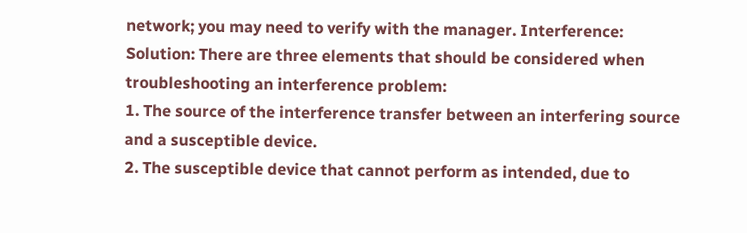network; you may need to verify with the manager. Interference: Solution: There are three elements that should be considered when troubleshooting an interference problem:
1. The source of the interference transfer between an interfering source and a susceptible device.
2. The susceptible device that cannot perform as intended, due to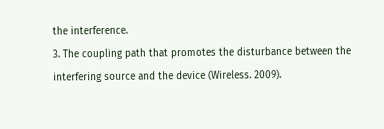the interference.
3. The coupling path that promotes the disturbance between the interfering source and the device (Wireless. 2009).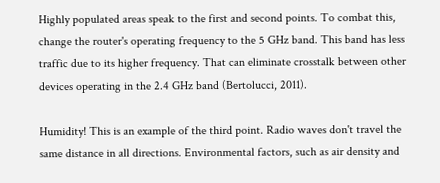Highly populated areas speak to the first and second points. To combat this, change the router's operating frequency to the 5 GHz band. This band has less traffic due to its higher frequency. That can eliminate crosstalk between other devices operating in the 2.4 GHz band (Bertolucci, 2011).

Humidity! This is an example of the third point. Radio waves don't travel the same distance in all directions. Environmental factors, such as air density and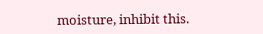moisture, inhibit this.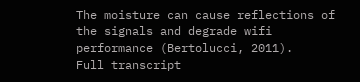The moisture can cause reflections of the signals and degrade wifi performance (Bertolucci, 2011).
Full transcript